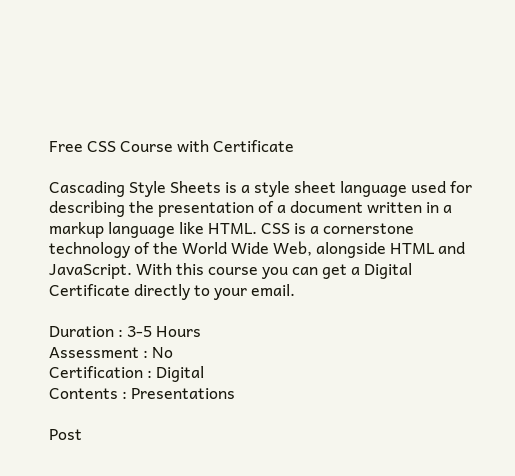Free CSS Course with Certificate

Cascading Style Sheets is a style sheet language used for describing the presentation of a document written in a markup language like HTML. CSS is a cornerstone technology of the World Wide Web, alongside HTML and JavaScript. With this course you can get a Digital Certificate directly to your email.

Duration : 3-5 Hours
Assessment : No
Certification : Digital
Contents : Presentations

Post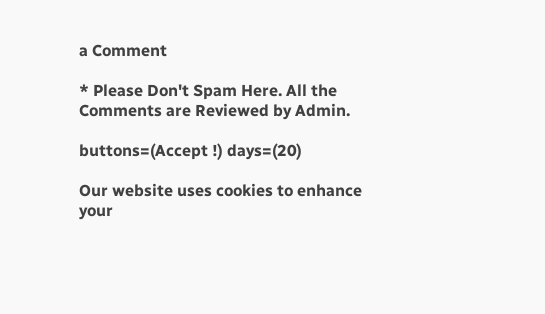a Comment

* Please Don't Spam Here. All the Comments are Reviewed by Admin.

buttons=(Accept !) days=(20)

Our website uses cookies to enhance your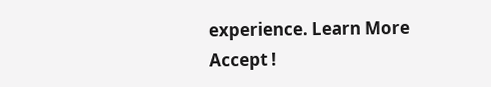experience. Learn More
Accept !